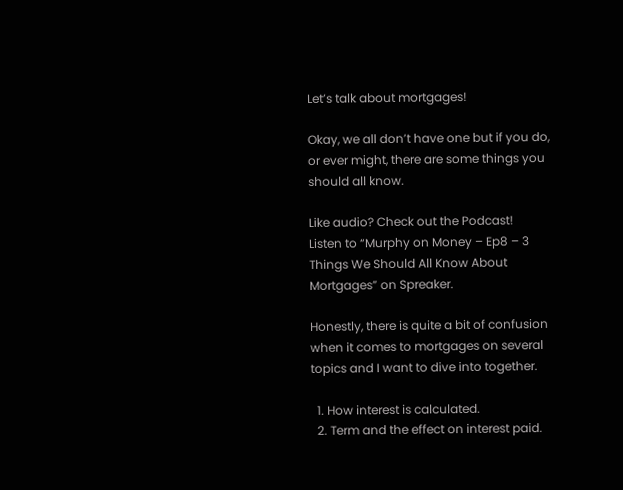Let’s talk about mortgages!

Okay, we all don’t have one but if you do, or ever might, there are some things you should all know.

Like audio? Check out the Podcast!
Listen to “Murphy on Money – Ep8 – 3 Things We Should All Know About Mortgages” on Spreaker.

Honestly, there is quite a bit of confusion when it comes to mortgages on several topics and I want to dive into together.

  1. How interest is calculated.
  2. Term and the effect on interest paid.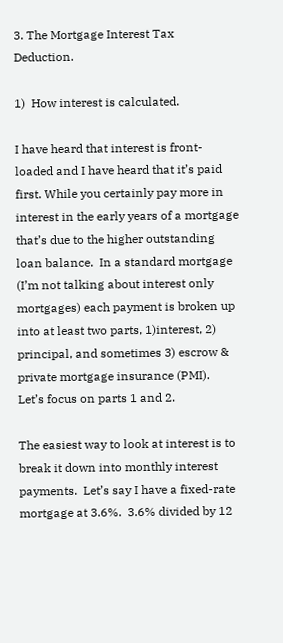3. The Mortgage Interest Tax Deduction.

1)  How interest is calculated.

I have heard that interest is front-loaded and I have heard that it’s paid first. While you certainly pay more in interest in the early years of a mortgage that’s due to the higher outstanding loan balance.  In a standard mortgage (I’m not talking about interest only mortgages) each payment is broken up into at least two parts, 1)interest, 2) principal, and sometimes 3) escrow & private mortgage insurance (PMI).    Let’s focus on parts 1 and 2.

The easiest way to look at interest is to break it down into monthly interest payments.  Let’s say I have a fixed-rate mortgage at 3.6%.  3.6% divided by 12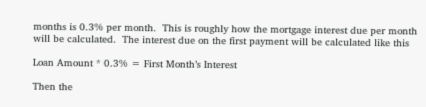months is 0.3% per month.  This is roughly how the mortgage interest due per month will be calculated.  The interest due on the first payment will be calculated like this

Loan Amount * 0.3% = First Month’s Interest

Then the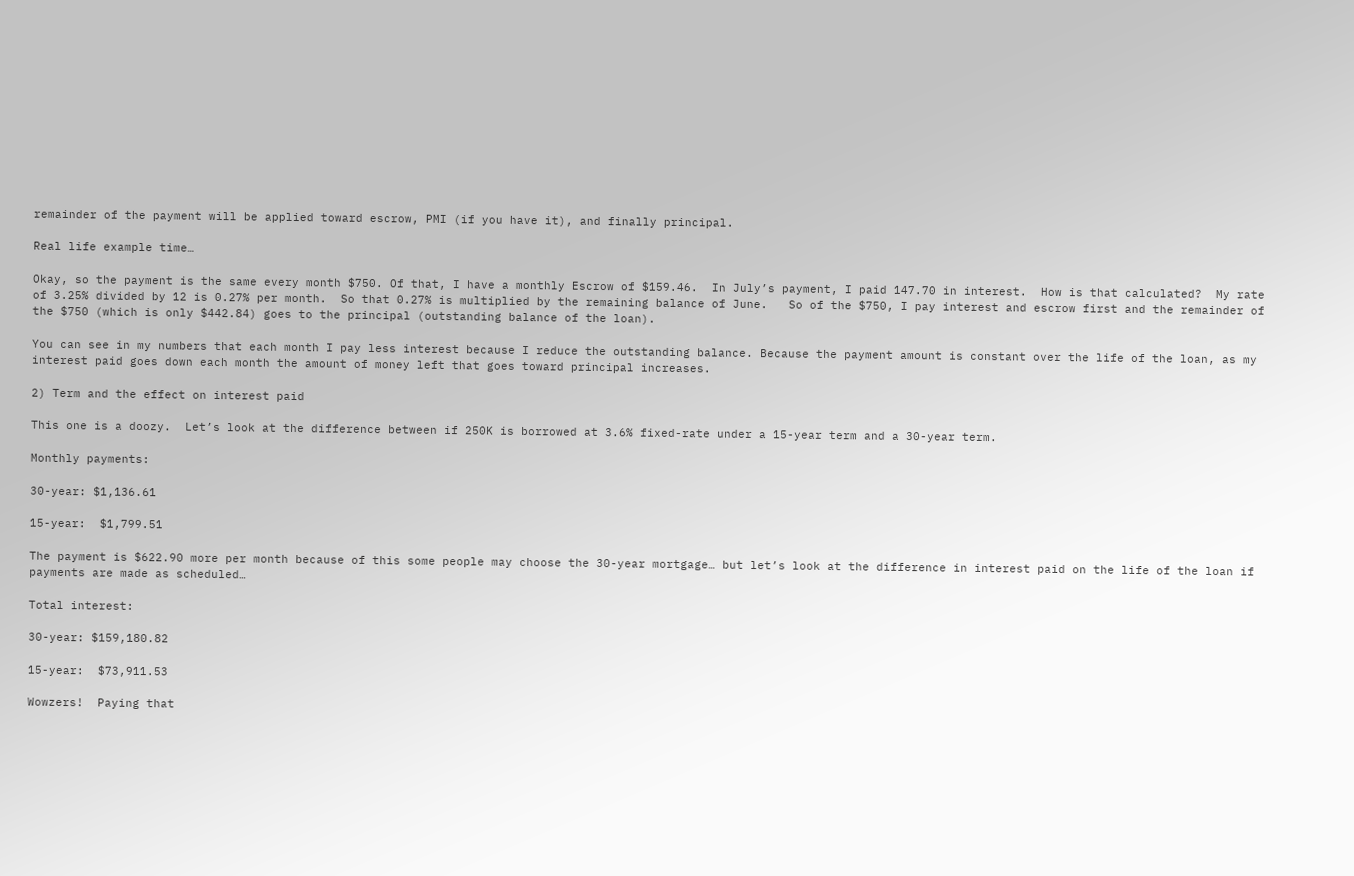remainder of the payment will be applied toward escrow, PMI (if you have it), and finally principal.

Real life example time…

Okay, so the payment is the same every month $750. Of that, I have a monthly Escrow of $159.46.  In July’s payment, I paid 147.70 in interest.  How is that calculated?  My rate of 3.25% divided by 12 is 0.27% per month.  So that 0.27% is multiplied by the remaining balance of June.   So of the $750, I pay interest and escrow first and the remainder of the $750 (which is only $442.84) goes to the principal (outstanding balance of the loan).

You can see in my numbers that each month I pay less interest because I reduce the outstanding balance. Because the payment amount is constant over the life of the loan, as my interest paid goes down each month the amount of money left that goes toward principal increases.

2) Term and the effect on interest paid

This one is a doozy.  Let’s look at the difference between if 250K is borrowed at 3.6% fixed-rate under a 15-year term and a 30-year term.

Monthly payments:

30-year: $1,136.61

15-year:  $1,799.51

The payment is $622.90 more per month because of this some people may choose the 30-year mortgage… but let’s look at the difference in interest paid on the life of the loan if payments are made as scheduled…

Total interest:

30-year: $159,180.82

15-year:  $73,911.53

Wowzers!  Paying that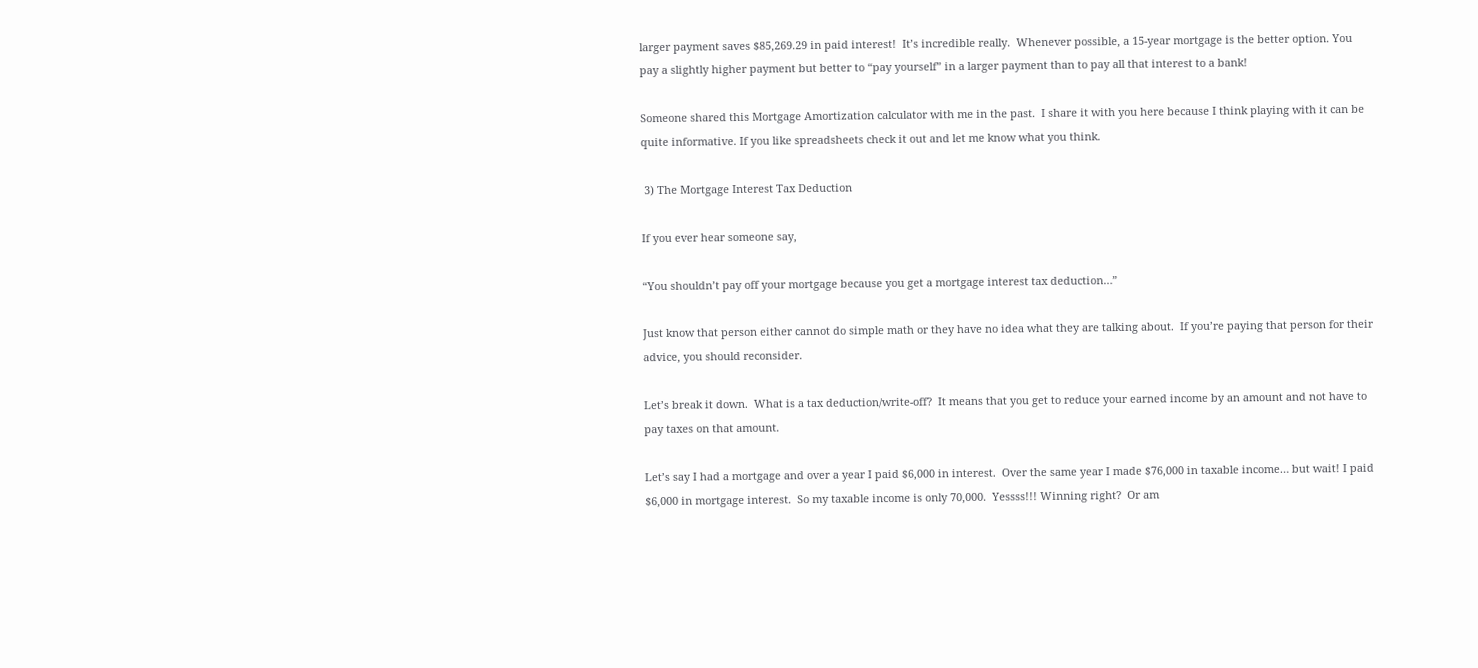larger payment saves $85,269.29 in paid interest!  It’s incredible really.  Whenever possible, a 15-year mortgage is the better option. You pay a slightly higher payment but better to “pay yourself” in a larger payment than to pay all that interest to a bank!

Someone shared this Mortgage Amortization calculator with me in the past.  I share it with you here because I think playing with it can be quite informative. If you like spreadsheets check it out and let me know what you think.

 3) The Mortgage Interest Tax Deduction

If you ever hear someone say,

“You shouldn’t pay off your mortgage because you get a mortgage interest tax deduction…”

Just know that person either cannot do simple math or they have no idea what they are talking about.  If you’re paying that person for their advice, you should reconsider.

Let’s break it down.  What is a tax deduction/write-off?  It means that you get to reduce your earned income by an amount and not have to pay taxes on that amount.

Let’s say I had a mortgage and over a year I paid $6,000 in interest.  Over the same year I made $76,000 in taxable income… but wait! I paid $6,000 in mortgage interest.  So my taxable income is only 70,000.  Yessss!!! Winning right?  Or am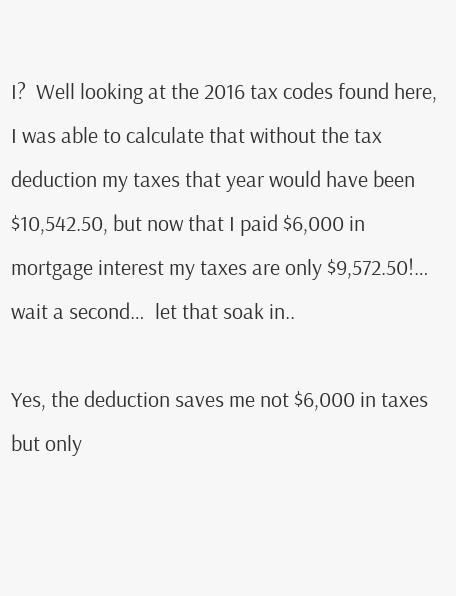I?  Well looking at the 2016 tax codes found here, I was able to calculate that without the tax deduction my taxes that year would have been $10,542.50, but now that I paid $6,000 in mortgage interest my taxes are only $9,572.50!… wait a second…  let that soak in..

Yes, the deduction saves me not $6,000 in taxes but only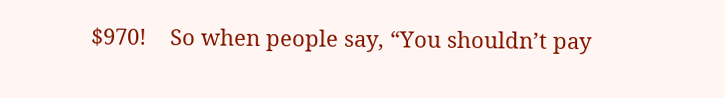$970!    So when people say, “You shouldn’t pay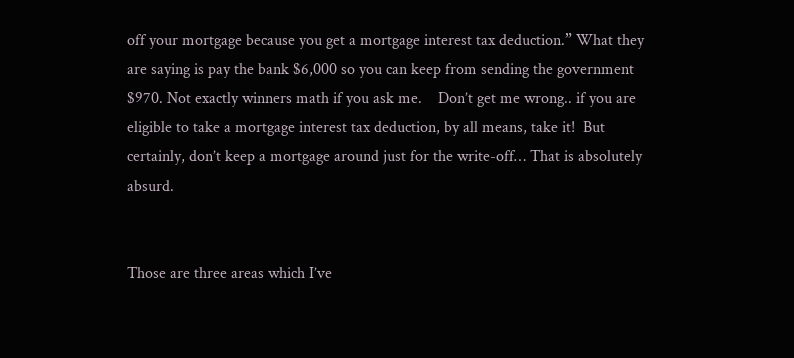off your mortgage because you get a mortgage interest tax deduction.” What they are saying is pay the bank $6,000 so you can keep from sending the government $970. Not exactly winners math if you ask me.    Don’t get me wrong.. if you are eligible to take a mortgage interest tax deduction, by all means, take it!  But certainly, don’t keep a mortgage around just for the write-off… That is absolutely absurd.


Those are three areas which I’ve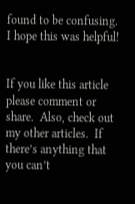found to be confusing.  I hope this was helpful!


If you like this article please comment or share.  Also, check out my other articles.  If there’s anything that you can’t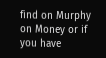find on Murphy on Money or if you have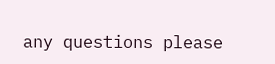any questions please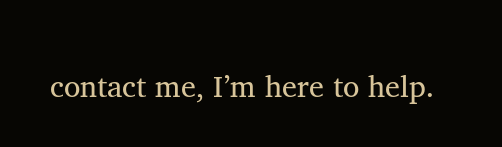contact me, I’m here to help.